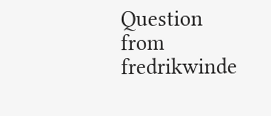Question from fredrikwinde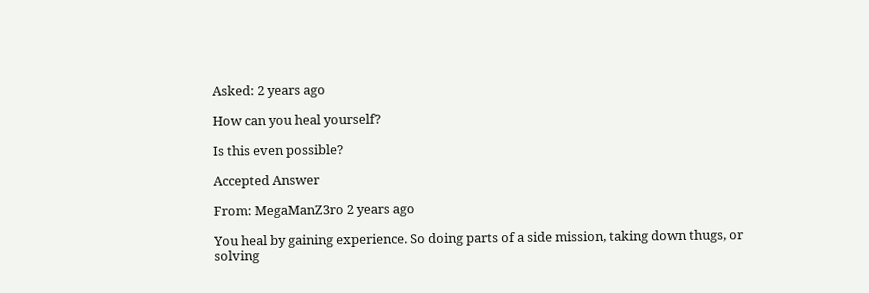Asked: 2 years ago

How can you heal yourself?

Is this even possible?

Accepted Answer

From: MegaManZ3ro 2 years ago

You heal by gaining experience. So doing parts of a side mission, taking down thugs, or solving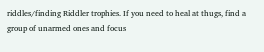riddles/finding Riddler trophies. If you need to heal at thugs, find a group of unarmed ones and focus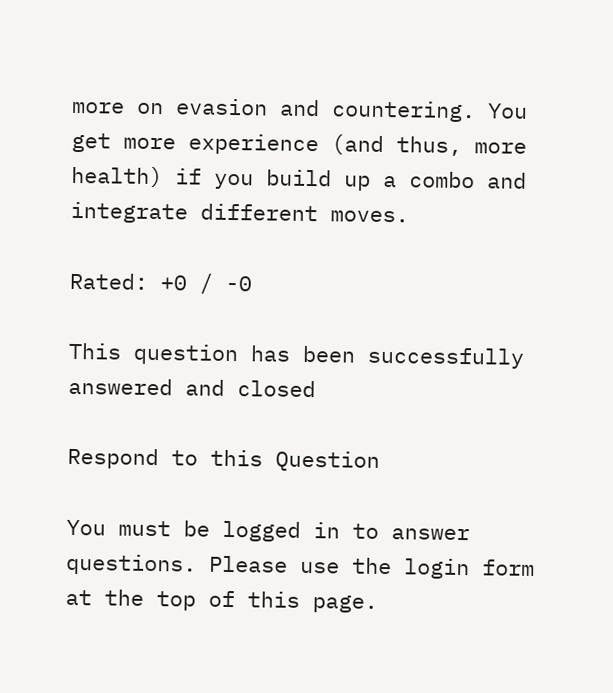more on evasion and countering. You get more experience (and thus, more health) if you build up a combo and integrate different moves.

Rated: +0 / -0

This question has been successfully answered and closed

Respond to this Question

You must be logged in to answer questions. Please use the login form at the top of this page.